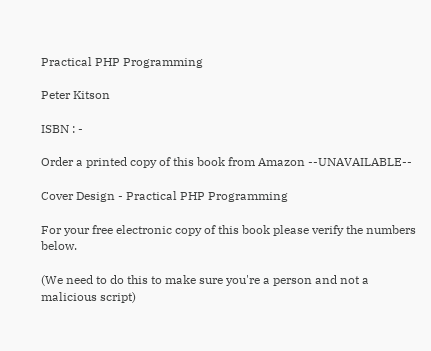Practical PHP Programming

Peter Kitson

ISBN : -

Order a printed copy of this book from Amazon --UNAVAILABLE--

Cover Design - Practical PHP Programming

For your free electronic copy of this book please verify the numbers below.

(We need to do this to make sure you're a person and not a malicious script)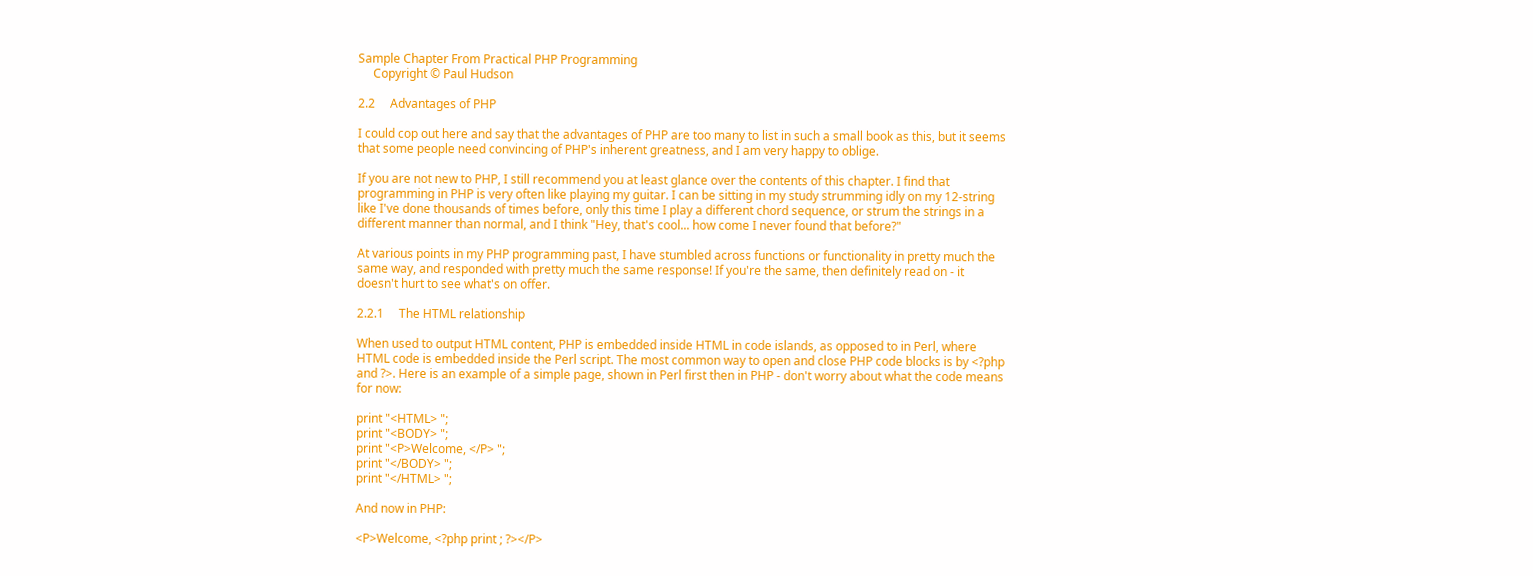Sample Chapter From Practical PHP Programming
     Copyright © Paul Hudson

2.2     Advantages of PHP

I could cop out here and say that the advantages of PHP are too many to list in such a small book as this, but it seems that some people need convincing of PHP's inherent greatness, and I am very happy to oblige.

If you are not new to PHP, I still recommend you at least glance over the contents of this chapter. I find that programming in PHP is very often like playing my guitar. I can be sitting in my study strumming idly on my 12-string like I've done thousands of times before, only this time I play a different chord sequence, or strum the strings in a different manner than normal, and I think "Hey, that's cool... how come I never found that before?"

At various points in my PHP programming past, I have stumbled across functions or functionality in pretty much the same way, and responded with pretty much the same response! If you're the same, then definitely read on - it doesn't hurt to see what's on offer.

2.2.1     The HTML relationship

When used to output HTML content, PHP is embedded inside HTML in code islands, as opposed to in Perl, where HTML code is embedded inside the Perl script. The most common way to open and close PHP code blocks is by <?php and ?>. Here is an example of a simple page, shown in Perl first then in PHP - don't worry about what the code means for now:

print "<HTML> ";
print "<BODY> ";
print "<P>Welcome, </P> ";
print "</BODY> ";
print "</HTML> ";

And now in PHP:

<P>Welcome, <?php print ; ?></P>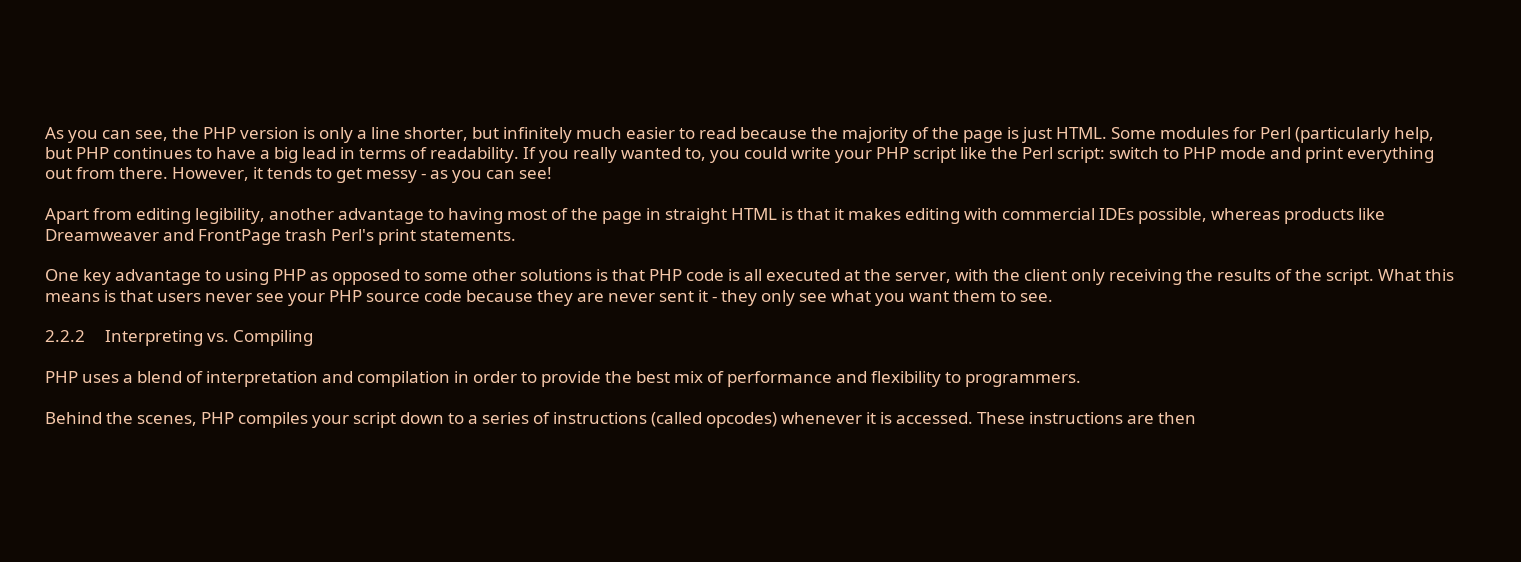As you can see, the PHP version is only a line shorter, but infinitely much easier to read because the majority of the page is just HTML. Some modules for Perl (particularly help, but PHP continues to have a big lead in terms of readability. If you really wanted to, you could write your PHP script like the Perl script: switch to PHP mode and print everything out from there. However, it tends to get messy - as you can see!

Apart from editing legibility, another advantage to having most of the page in straight HTML is that it makes editing with commercial IDEs possible, whereas products like Dreamweaver and FrontPage trash Perl's print statements.

One key advantage to using PHP as opposed to some other solutions is that PHP code is all executed at the server, with the client only receiving the results of the script. What this means is that users never see your PHP source code because they are never sent it - they only see what you want them to see.

2.2.2     Interpreting vs. Compiling

PHP uses a blend of interpretation and compilation in order to provide the best mix of performance and flexibility to programmers.

Behind the scenes, PHP compiles your script down to a series of instructions (called opcodes) whenever it is accessed. These instructions are then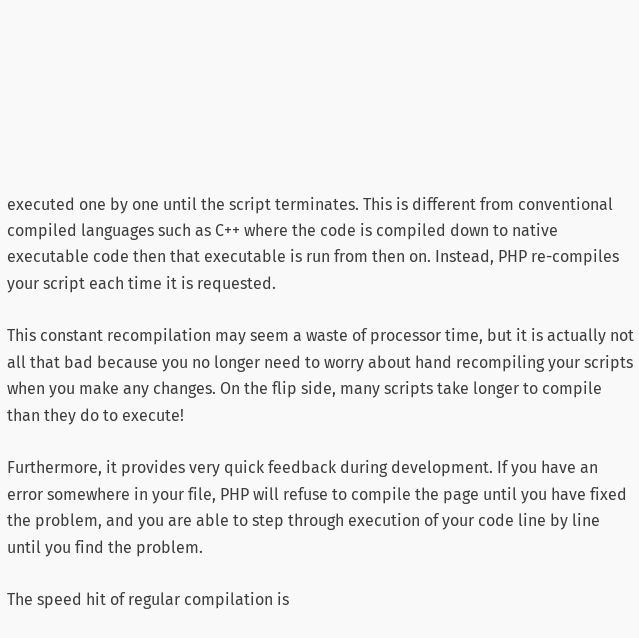executed one by one until the script terminates. This is different from conventional compiled languages such as C++ where the code is compiled down to native executable code then that executable is run from then on. Instead, PHP re-compiles your script each time it is requested.

This constant recompilation may seem a waste of processor time, but it is actually not all that bad because you no longer need to worry about hand recompiling your scripts when you make any changes. On the flip side, many scripts take longer to compile than they do to execute!

Furthermore, it provides very quick feedback during development. If you have an error somewhere in your file, PHP will refuse to compile the page until you have fixed the problem, and you are able to step through execution of your code line by line until you find the problem.

The speed hit of regular compilation is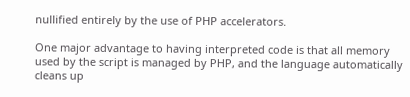nullified entirely by the use of PHP accelerators.

One major advantage to having interpreted code is that all memory used by the script is managed by PHP, and the language automatically cleans up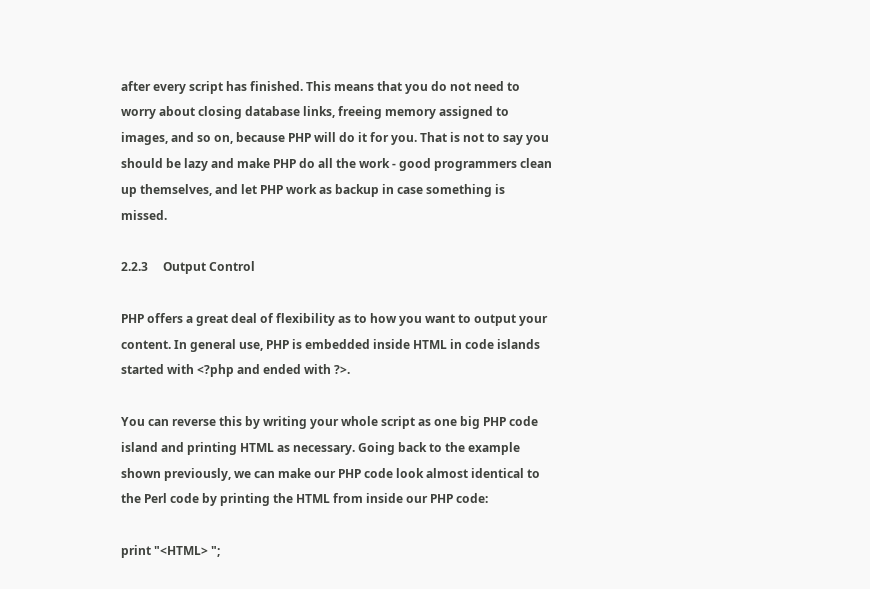after every script has finished. This means that you do not need to worry about closing database links, freeing memory assigned to images, and so on, because PHP will do it for you. That is not to say you should be lazy and make PHP do all the work - good programmers clean up themselves, and let PHP work as backup in case something is missed.

2.2.3     Output Control

PHP offers a great deal of flexibility as to how you want to output your content. In general use, PHP is embedded inside HTML in code islands started with <?php and ended with ?>.

You can reverse this by writing your whole script as one big PHP code island and printing HTML as necessary. Going back to the example shown previously, we can make our PHP code look almost identical to the Perl code by printing the HTML from inside our PHP code:

print "<HTML> ";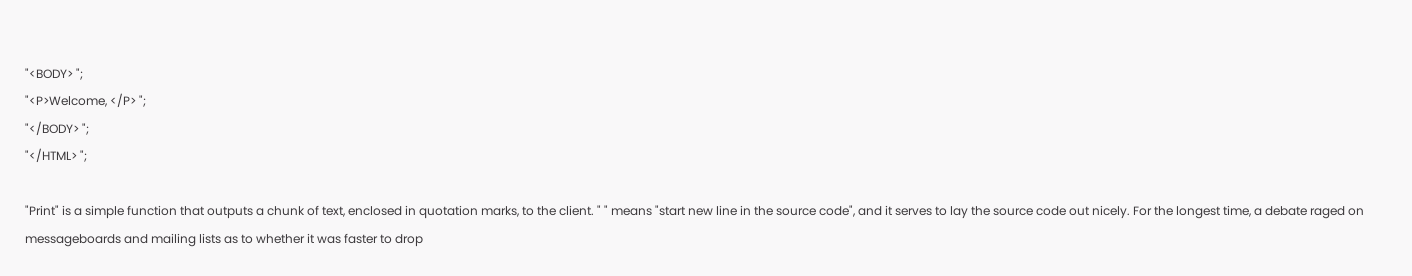"<BODY> ";
"<P>Welcome, </P> ";
"</BODY> ";
"</HTML> ";

"Print" is a simple function that outputs a chunk of text, enclosed in quotation marks, to the client. " " means "start new line in the source code", and it serves to lay the source code out nicely. For the longest time, a debate raged on messageboards and mailing lists as to whether it was faster to drop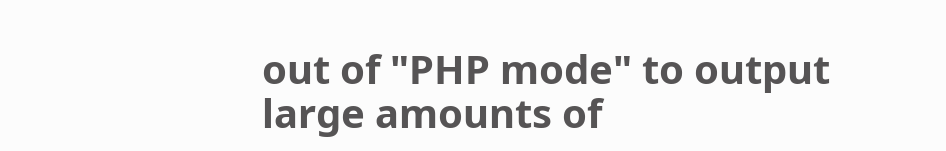out of "PHP mode" to output large amounts of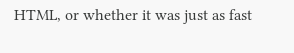HTML, or whether it was just as fast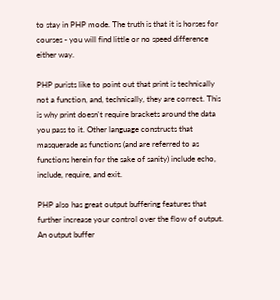to stay in PHP mode. The truth is that it is horses for courses - you will find little or no speed difference either way.

PHP purists like to point out that print is technically not a function, and, technically, they are correct. This is why print doesn't require brackets around the data you pass to it. Other language constructs that masquerade as functions (and are referred to as functions herein for the sake of sanity) include echo, include, require, and exit.

PHP also has great output buffering features that further increase your control over the flow of output. An output buffer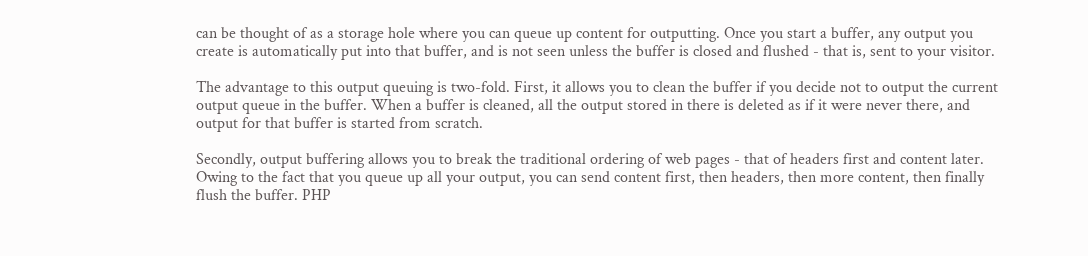can be thought of as a storage hole where you can queue up content for outputting. Once you start a buffer, any output you create is automatically put into that buffer, and is not seen unless the buffer is closed and flushed - that is, sent to your visitor.

The advantage to this output queuing is two-fold. First, it allows you to clean the buffer if you decide not to output the current output queue in the buffer. When a buffer is cleaned, all the output stored in there is deleted as if it were never there, and output for that buffer is started from scratch.

Secondly, output buffering allows you to break the traditional ordering of web pages - that of headers first and content later. Owing to the fact that you queue up all your output, you can send content first, then headers, then more content, then finally flush the buffer. PHP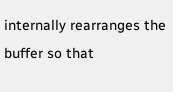internally rearranges the buffer so that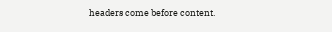headers come before content.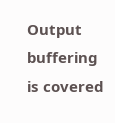Output buffering is covered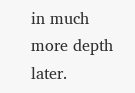in much more depth later.